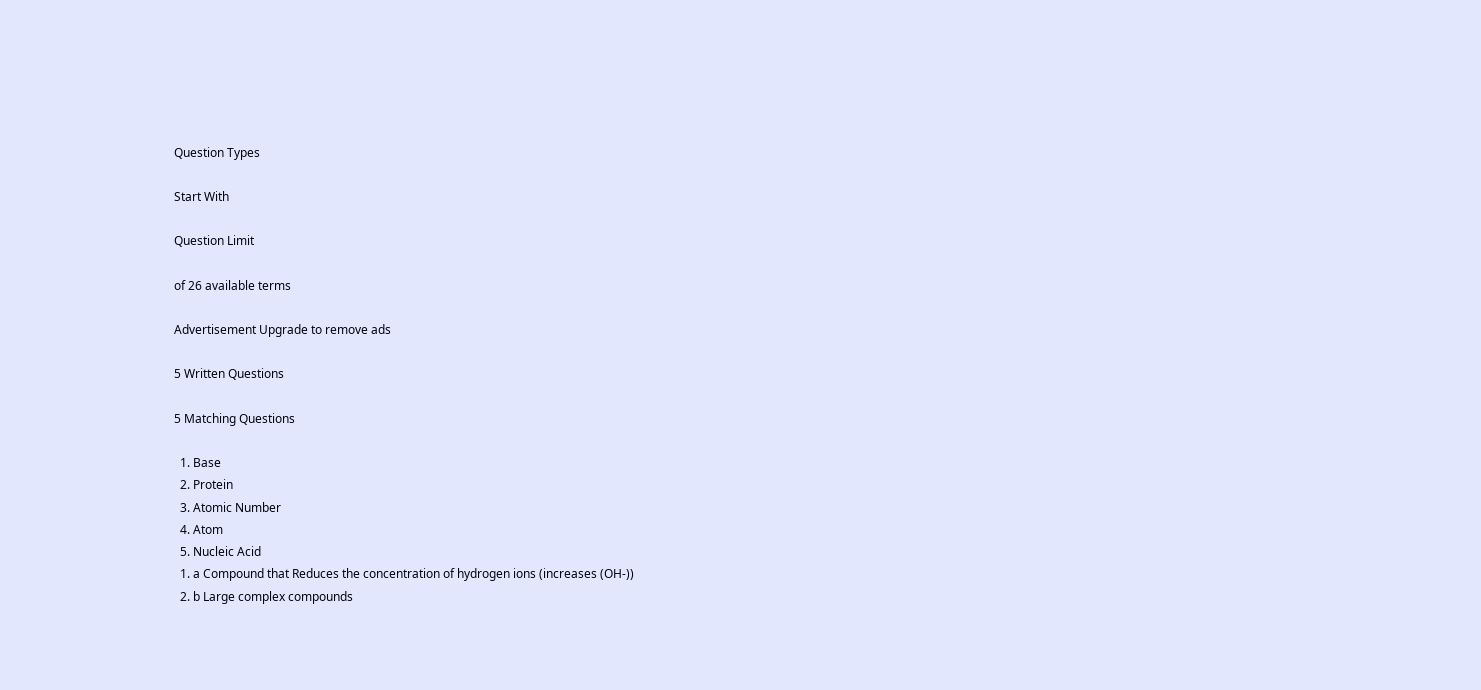Question Types

Start With

Question Limit

of 26 available terms

Advertisement Upgrade to remove ads

5 Written Questions

5 Matching Questions

  1. Base
  2. Protein
  3. Atomic Number
  4. Atom
  5. Nucleic Acid
  1. a Compound that Reduces the concentration of hydrogen ions (increases (OH-))
  2. b Large complex compounds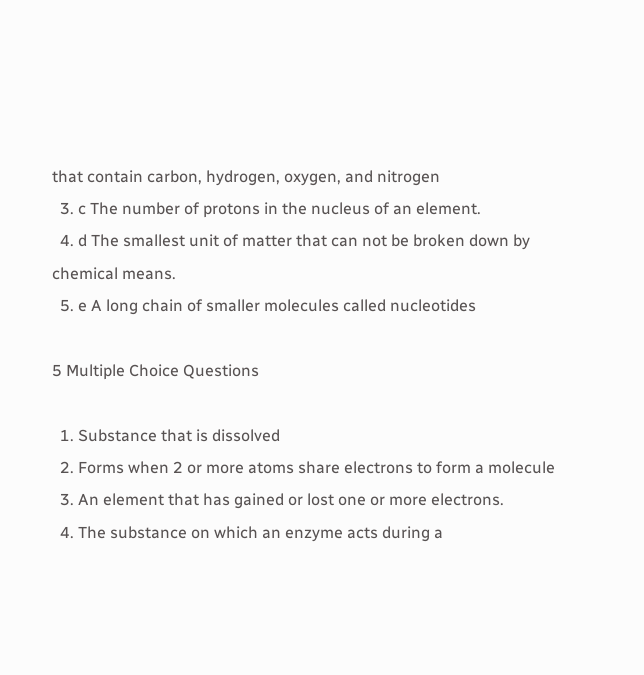that contain carbon, hydrogen, oxygen, and nitrogen
  3. c The number of protons in the nucleus of an element.
  4. d The smallest unit of matter that can not be broken down by chemical means.
  5. e A long chain of smaller molecules called nucleotides

5 Multiple Choice Questions

  1. Substance that is dissolved
  2. Forms when 2 or more atoms share electrons to form a molecule
  3. An element that has gained or lost one or more electrons.
  4. The substance on which an enzyme acts during a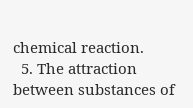chemical reaction.
  5. The attraction between substances of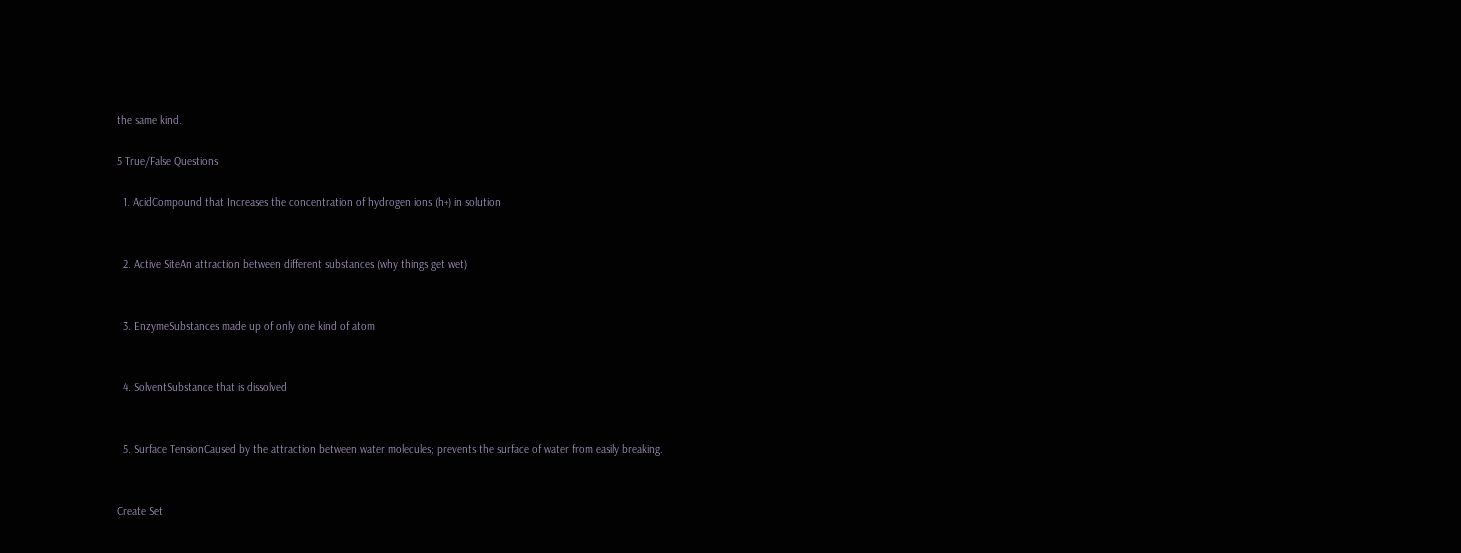the same kind.

5 True/False Questions

  1. AcidCompound that Increases the concentration of hydrogen ions (h+) in solution


  2. Active SiteAn attraction between different substances (why things get wet)


  3. EnzymeSubstances made up of only one kind of atom


  4. SolventSubstance that is dissolved


  5. Surface TensionCaused by the attraction between water molecules; prevents the surface of water from easily breaking.


Create Set